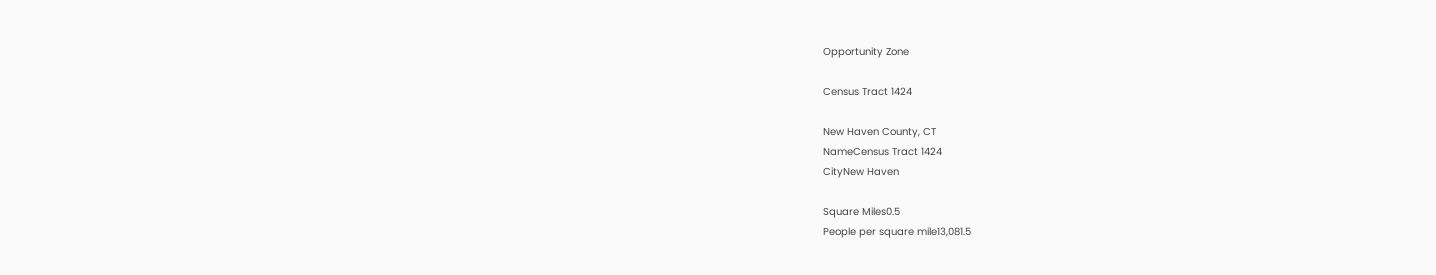Opportunity Zone

Census Tract 1424

New Haven County, CT
NameCensus Tract 1424
CityNew Haven

Square Miles0.5
People per square mile13,081.5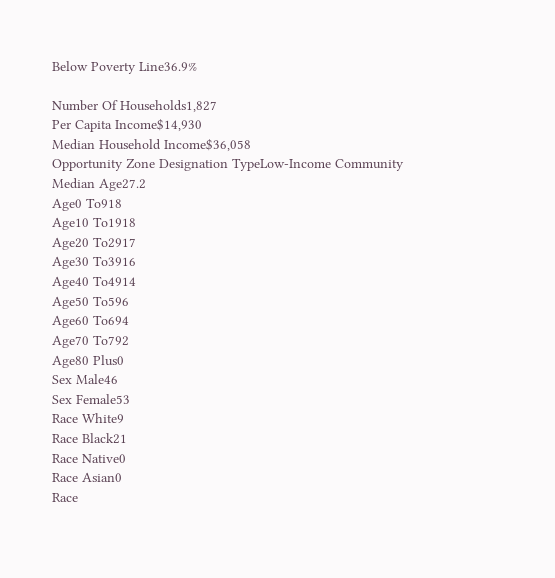Below Poverty Line36.9%

Number Of Households1,827
Per Capita Income$14,930
Median Household Income$36,058
Opportunity Zone Designation TypeLow-Income Community
Median Age27.2
Age0 To918
Age10 To1918
Age20 To2917
Age30 To3916
Age40 To4914
Age50 To596
Age60 To694
Age70 To792
Age80 Plus0
Sex Male46
Sex Female53
Race White9
Race Black21
Race Native0
Race Asian0
Race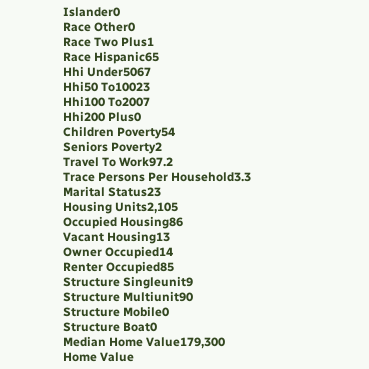Islander0
Race Other0
Race Two Plus1
Race Hispanic65
Hhi Under5067
Hhi50 To10023
Hhi100 To2007
Hhi200 Plus0
Children Poverty54
Seniors Poverty2
Travel To Work97.2
Trace Persons Per Household3.3
Marital Status23
Housing Units2,105
Occupied Housing86
Vacant Housing13
Owner Occupied14
Renter Occupied85
Structure Singleunit9
Structure Multiunit90
Structure Mobile0
Structure Boat0
Median Home Value179,300
Home Value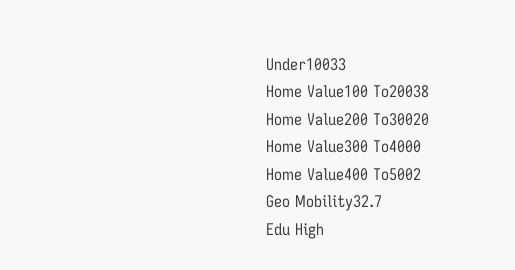Under10033
Home Value100 To20038
Home Value200 To30020
Home Value300 To4000
Home Value400 To5002
Geo Mobility32.7
Edu High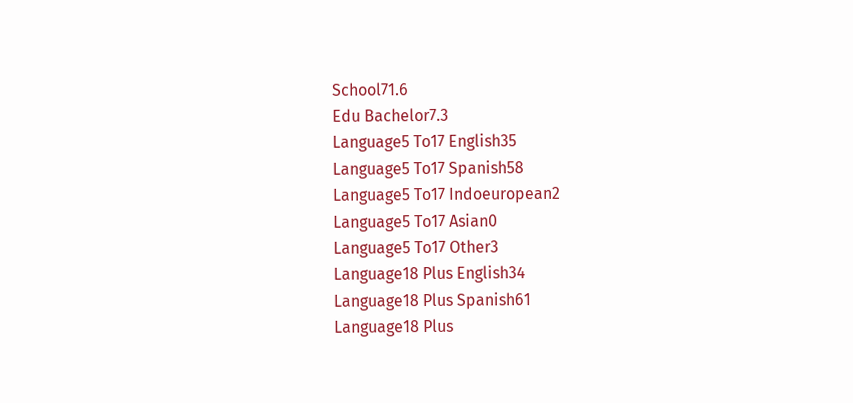School71.6
Edu Bachelor7.3
Language5 To17 English35
Language5 To17 Spanish58
Language5 To17 Indoeuropean2
Language5 To17 Asian0
Language5 To17 Other3
Language18 Plus English34
Language18 Plus Spanish61
Language18 Plus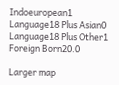Indoeuropean1
Language18 Plus Asian0
Language18 Plus Other1
Foreign Born20.0

Larger map